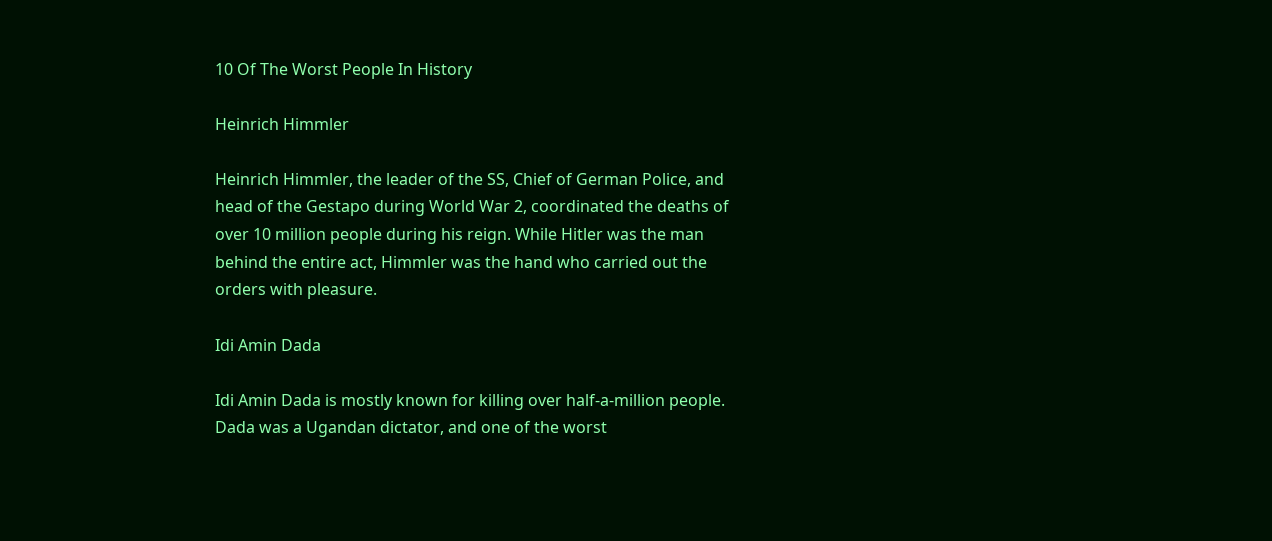10 Of The Worst People In History

Heinrich Himmler

Heinrich Himmler, the leader of the SS, Chief of German Police, and head of the Gestapo during World War 2, coordinated the deaths of over 10 million people during his reign. While Hitler was the man behind the entire act, Himmler was the hand who carried out the orders with pleasure.

Idi Amin Dada

Idi Amin Dada is mostly known for killing over half-a-million people. Dada was a Ugandan dictator, and one of the worst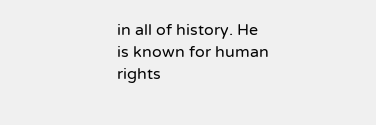in all of history. He is known for human rights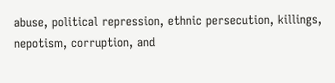abuse, political repression, ethnic persecution, killings, nepotism, corruption, and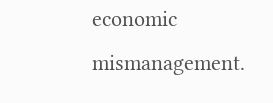economic mismanagement.